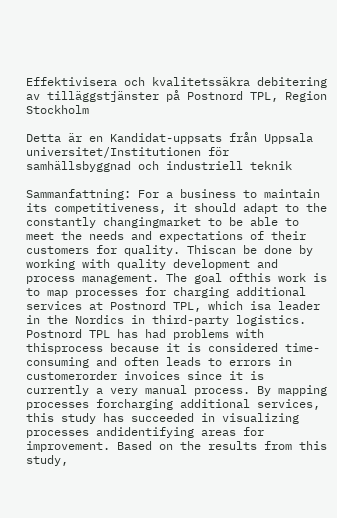Effektivisera och kvalitetssäkra debitering av tilläggstjänster på Postnord TPL, Region Stockholm

Detta är en Kandidat-uppsats från Uppsala universitet/Institutionen för samhällsbyggnad och industriell teknik

Sammanfattning: For a business to maintain its competitiveness, it should adapt to the constantly changingmarket to be able to meet the needs and expectations of their customers for quality. Thiscan be done by working with quality development and process management. The goal ofthis work is to map processes for charging additional services at Postnord TPL, which isa leader in the Nordics in third-party logistics. Postnord TPL has had problems with thisprocess because it is considered time-consuming and often leads to errors in customerorder invoices since it is currently a very manual process. By mapping processes forcharging additional services, this study has succeeded in visualizing processes andidentifying areas for improvement. Based on the results from this study,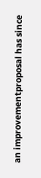an improvementproposal has since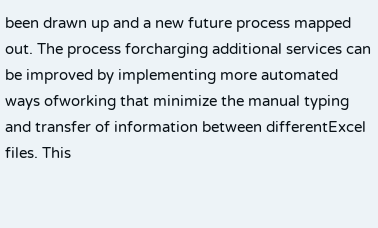been drawn up and a new future process mapped out. The process forcharging additional services can be improved by implementing more automated ways ofworking that minimize the manual typing and transfer of information between differentExcel files. This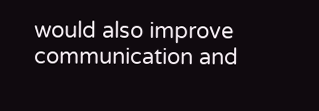would also improve communication and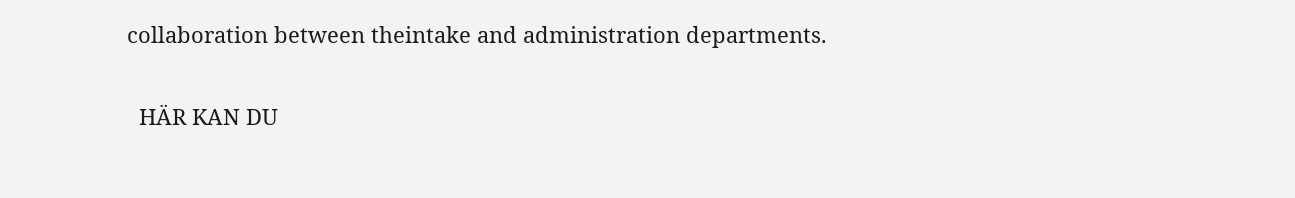collaboration between theintake and administration departments.

  HÄR KAN DU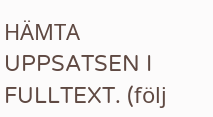HÄMTA UPPSATSEN I FULLTEXT. (följ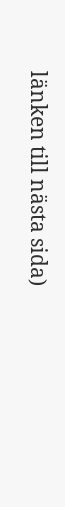länken till nästa sida)